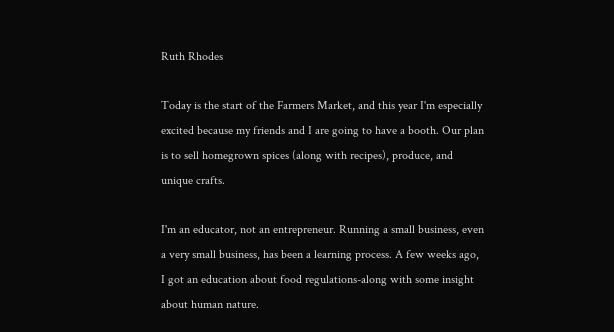Ruth Rhodes

Today is the start of the Farmers Market, and this year I'm especially excited because my friends and I are going to have a booth. Our plan is to sell homegrown spices (along with recipes), produce, and unique crafts.

I'm an educator, not an entrepreneur. Running a small business, even a very small business, has been a learning process. A few weeks ago, I got an education about food regulations-along with some insight about human nature.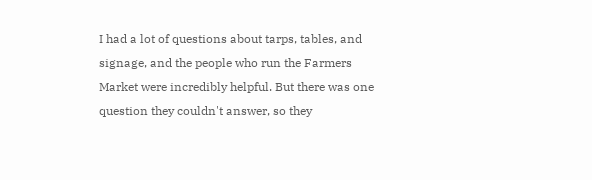I had a lot of questions about tarps, tables, and signage, and the people who run the Farmers Market were incredibly helpful. But there was one question they couldn't answer, so they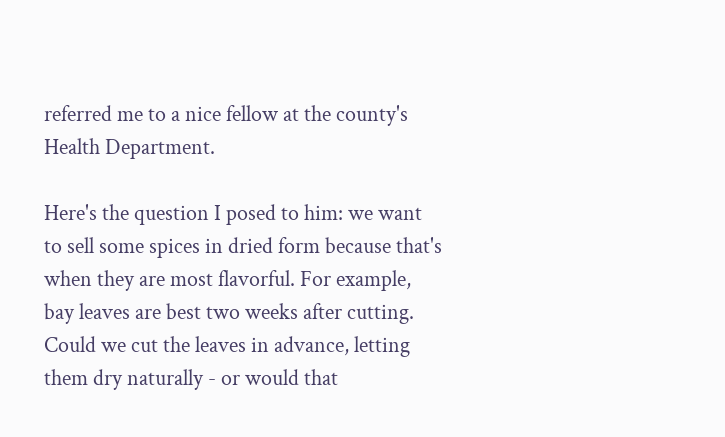referred me to a nice fellow at the county's Health Department.

Here's the question I posed to him: we want to sell some spices in dried form because that's when they are most flavorful. For example, bay leaves are best two weeks after cutting. Could we cut the leaves in advance, letting them dry naturally - or would that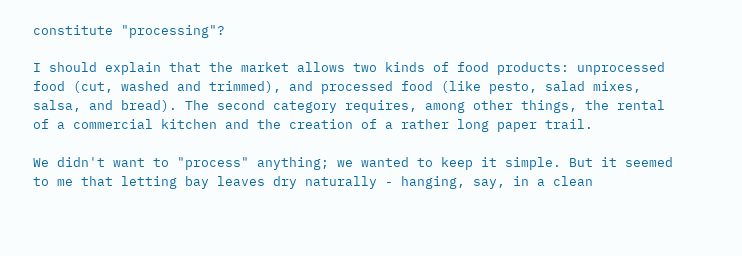constitute "processing"?

I should explain that the market allows two kinds of food products: unprocessed food (cut, washed and trimmed), and processed food (like pesto, salad mixes, salsa, and bread). The second category requires, among other things, the rental of a commercial kitchen and the creation of a rather long paper trail.

We didn't want to "process" anything; we wanted to keep it simple. But it seemed to me that letting bay leaves dry naturally - hanging, say, in a clean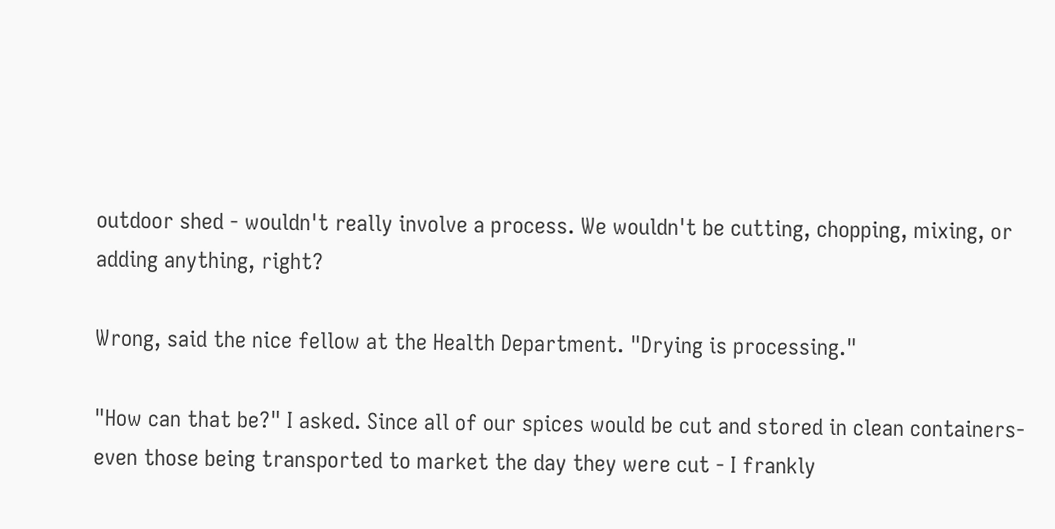outdoor shed - wouldn't really involve a process. We wouldn't be cutting, chopping, mixing, or adding anything, right?

Wrong, said the nice fellow at the Health Department. "Drying is processing."

"How can that be?" I asked. Since all of our spices would be cut and stored in clean containers-even those being transported to market the day they were cut - I frankly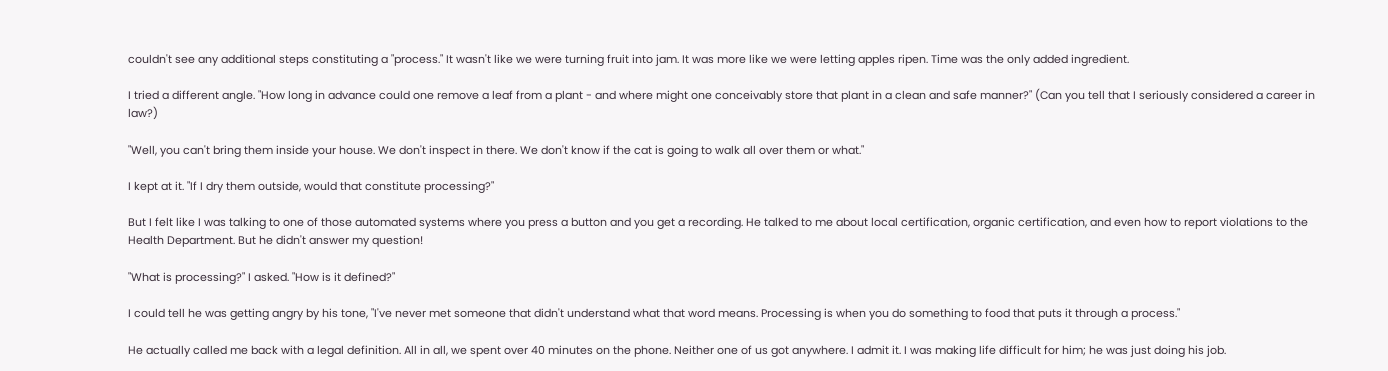couldn't see any additional steps constituting a "process." It wasn't like we were turning fruit into jam. It was more like we were letting apples ripen. Time was the only added ingredient.

I tried a different angle. "How long in advance could one remove a leaf from a plant - and where might one conceivably store that plant in a clean and safe manner?" (Can you tell that I seriously considered a career in law?)

"Well, you can't bring them inside your house. We don't inspect in there. We don't know if the cat is going to walk all over them or what."

I kept at it. "If I dry them outside, would that constitute processing?"

But I felt like I was talking to one of those automated systems where you press a button and you get a recording. He talked to me about local certification, organic certification, and even how to report violations to the Health Department. But he didn't answer my question!

"What is processing?" I asked. "How is it defined?"

I could tell he was getting angry by his tone, "I've never met someone that didn't understand what that word means. Processing is when you do something to food that puts it through a process."

He actually called me back with a legal definition. All in all, we spent over 40 minutes on the phone. Neither one of us got anywhere. I admit it. I was making life difficult for him; he was just doing his job.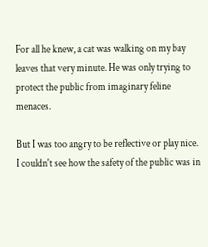For all he knew, a cat was walking on my bay leaves that very minute. He was only trying to protect the public from imaginary feline menaces.

But I was too angry to be reflective or play nice. I couldn't see how the safety of the public was in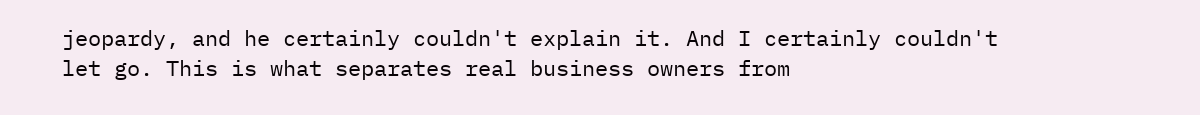jeopardy, and he certainly couldn't explain it. And I certainly couldn't let go. This is what separates real business owners from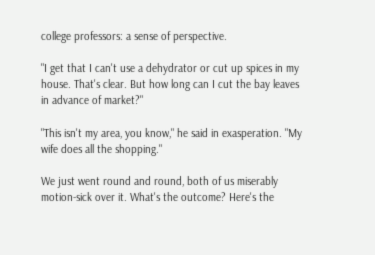college professors: a sense of perspective.

"I get that I can't use a dehydrator or cut up spices in my house. That's clear. But how long can I cut the bay leaves in advance of market?"

"This isn't my area, you know," he said in exasperation. "My wife does all the shopping."

We just went round and round, both of us miserably motion-sick over it. What's the outcome? Here's the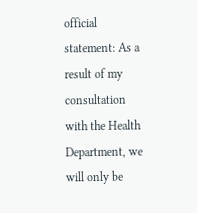official statement: As a result of my consultation with the Health Department, we will only be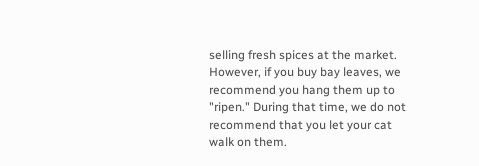selling fresh spices at the market. However, if you buy bay leaves, we recommend you hang them up to "ripen." During that time, we do not recommend that you let your cat walk on them.